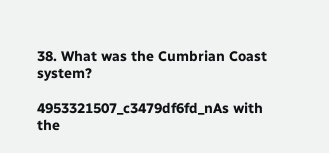38. What was the Cumbrian Coast system?

4953321507_c3479df6fd_nAs with the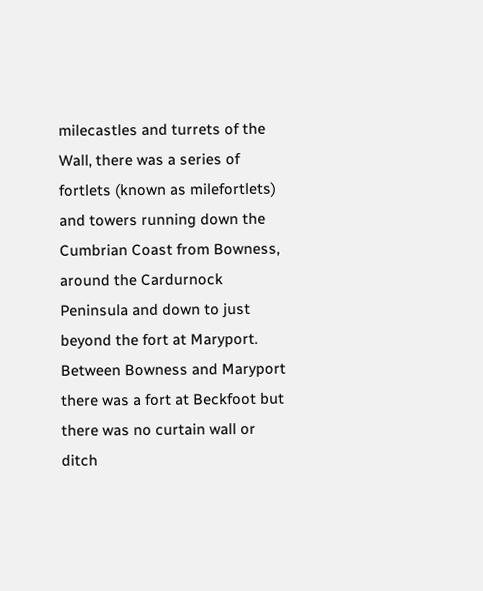milecastles and turrets of the Wall, there was a series of fortlets (known as milefortlets) and towers running down the Cumbrian Coast from Bowness, around the Cardurnock Peninsula and down to just beyond the fort at Maryport. Between Bowness and Maryport there was a fort at Beckfoot but there was no curtain wall or ditch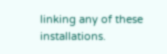linking any of these installations.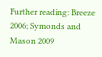Further reading: Breeze 2006; Symonds and Mason 2009